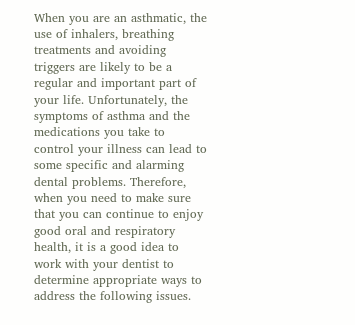When you are an asthmatic, the use of inhalers, breathing treatments and avoiding triggers are likely to be a regular and important part of your life. Unfortunately, the symptoms of asthma and the medications you take to control your illness can lead to some specific and alarming dental problems. Therefore, when you need to make sure that you can continue to enjoy good oral and respiratory health, it is a good idea to work with your dentist to determine appropriate ways to address the following issues.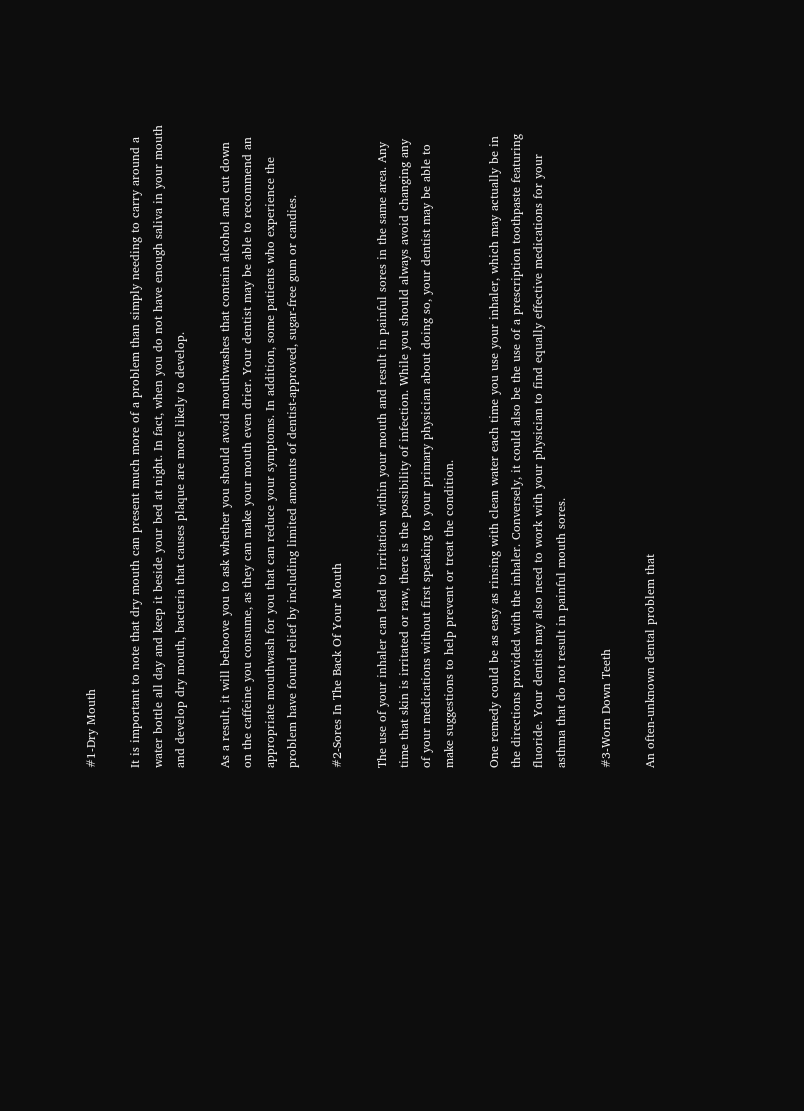#1-Dry Mouth

It is important to note that dry mouth can present much more of a problem than simply needing to carry around a water bottle all day and keep it beside your bed at night. In fact, when you do not have enough saliva in your mouth and develop dry mouth, bacteria that causes plaque are more likely to develop.

As a result, it will behoove you to ask whether you should avoid mouthwashes that contain alcohol and cut down on the caffeine you consume, as they can make your mouth even drier. Your dentist may be able to recommend an appropriate mouthwash for you that can reduce your symptoms. In addition, some patients who experience the problem have found relief by including limited amounts of dentist-approved, sugar-free gum or candies.

#2-Sores In The Back Of Your Mouth

The use of your inhaler can lead to irritation within your mouth and result in painful sores in the same area. Any time that skin is irritated or raw, there is the possibility of infection. While you should always avoid changing any of your medications without first speaking to your primary physician about doing so, your dentist may be able to make suggestions to help prevent or treat the condition.

One remedy could be as easy as rinsing with clean water each time you use your inhaler, which may actually be in the directions provided with the inhaler. Conversely, it could also be the use of a prescription toothpaste featuring fluoride. Your dentist may also need to work with your physician to find equally effective medications for your asthma that do not result in painful mouth sores.

#3-Worn Down Teeth

An often-unknown dental problem that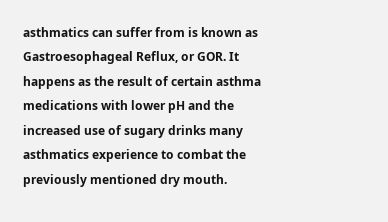asthmatics can suffer from is known as Gastroesophageal Reflux, or GOR. It happens as the result of certain asthma medications with lower pH and the increased use of sugary drinks many asthmatics experience to combat the previously mentioned dry mouth.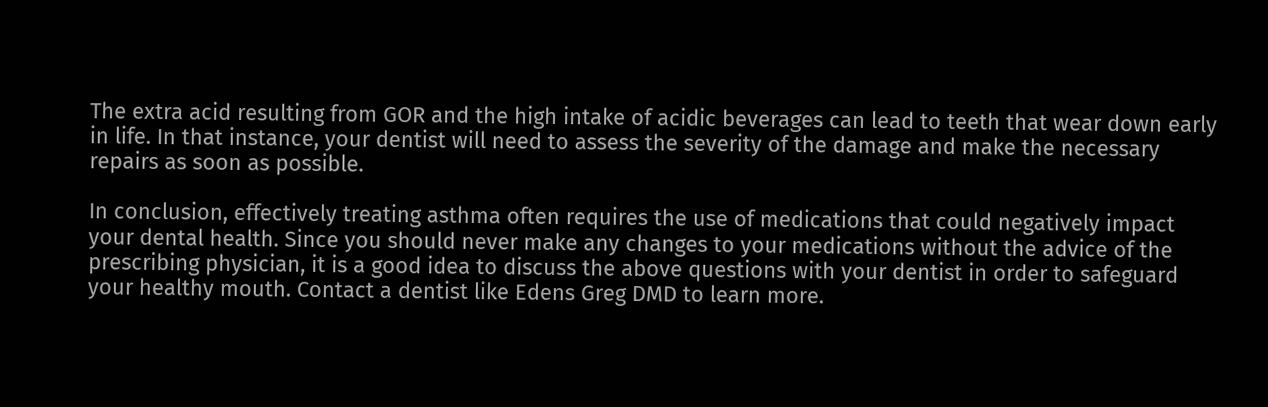The extra acid resulting from GOR and the high intake of acidic beverages can lead to teeth that wear down early in life. In that instance, your dentist will need to assess the severity of the damage and make the necessary repairs as soon as possible.

In conclusion, effectively treating asthma often requires the use of medications that could negatively impact your dental health. Since you should never make any changes to your medications without the advice of the prescribing physician, it is a good idea to discuss the above questions with your dentist in order to safeguard your healthy mouth. Contact a dentist like Edens Greg DMD to learn more.